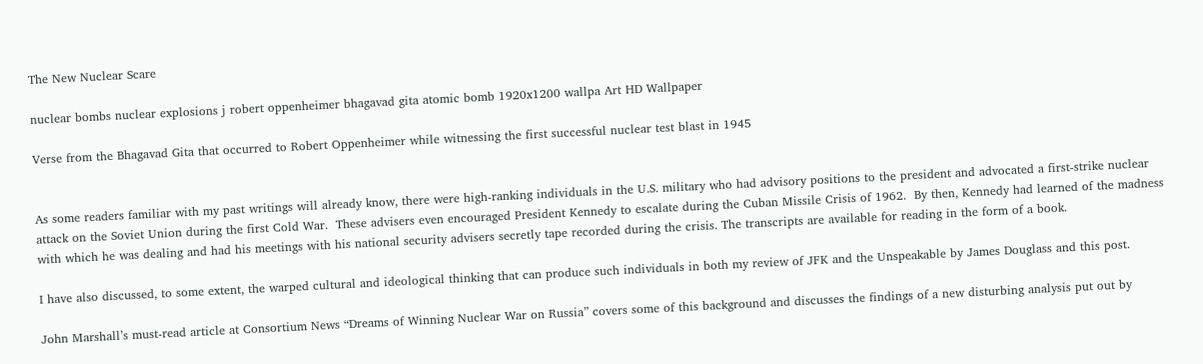The New Nuclear Scare

nuclear bombs nuclear explosions j robert oppenheimer bhagavad gita atomic bomb 1920x1200 wallpa Art HD Wallpaper

Verse from the Bhagavad Gita that occurred to Robert Oppenheimer while witnessing the first successful nuclear test blast in 1945


As some readers familiar with my past writings will already know, there were high-ranking individuals in the U.S. military who had advisory positions to the president and advocated a first-strike nuclear attack on the Soviet Union during the first Cold War.  These advisers even encouraged President Kennedy to escalate during the Cuban Missile Crisis of 1962.  By then, Kennedy had learned of the madness with which he was dealing and had his meetings with his national security advisers secretly tape recorded during the crisis. The transcripts are available for reading in the form of a book.

I have also discussed, to some extent, the warped cultural and ideological thinking that can produce such individuals in both my review of JFK and the Unspeakable by James Douglass and this post.

John Marshall’s must-read article at Consortium News “Dreams of Winning Nuclear War on Russia” covers some of this background and discusses the findings of a new disturbing analysis put out by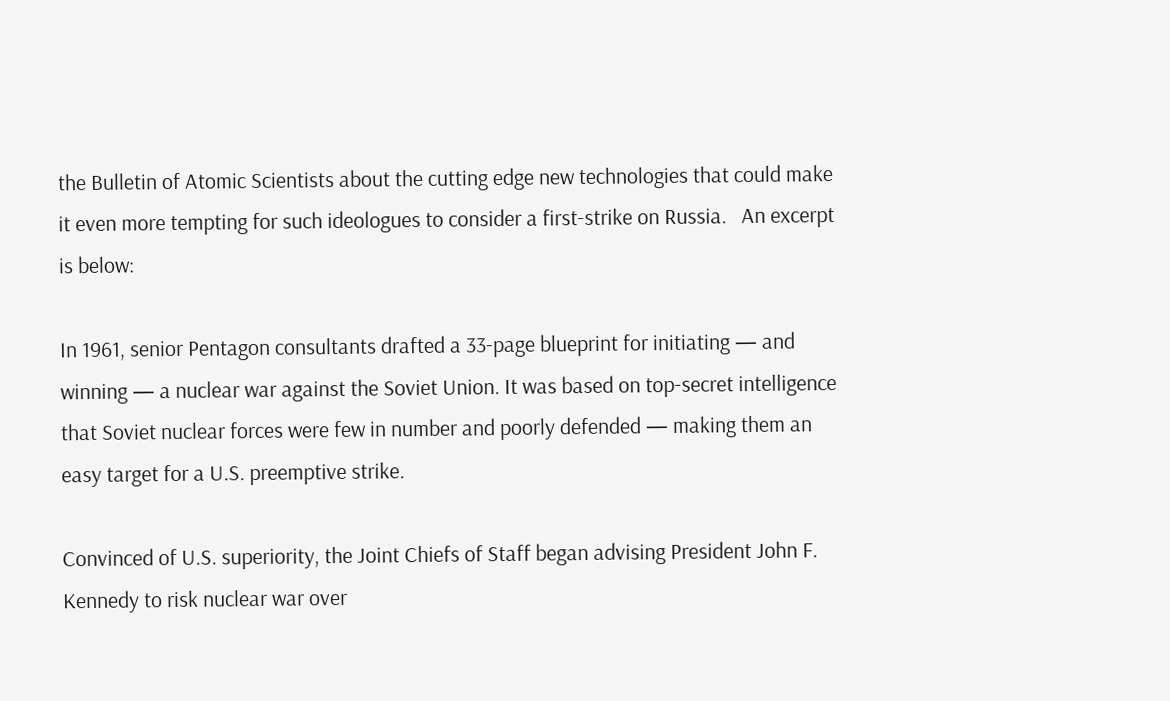the Bulletin of Atomic Scientists about the cutting edge new technologies that could make it even more tempting for such ideologues to consider a first-strike on Russia.   An excerpt is below:

In 1961, senior Pentagon consultants drafted a 33-page blueprint for initiating — and winning — a nuclear war against the Soviet Union. It was based on top-secret intelligence that Soviet nuclear forces were few in number and poorly defended — making them an easy target for a U.S. preemptive strike.

Convinced of U.S. superiority, the Joint Chiefs of Staff began advising President John F. Kennedy to risk nuclear war over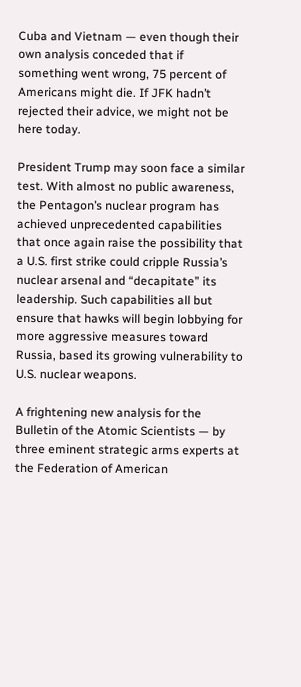Cuba and Vietnam — even though their own analysis conceded that if something went wrong, 75 percent of Americans might die. If JFK hadn’t rejected their advice, we might not be here today.

President Trump may soon face a similar test. With almost no public awareness, the Pentagon’s nuclear program has achieved unprecedented capabilities that once again raise the possibility that a U.S. first strike could cripple Russia’s nuclear arsenal and “decapitate” its leadership. Such capabilities all but ensure that hawks will begin lobbying for more aggressive measures toward Russia, based its growing vulnerability to U.S. nuclear weapons.

A frightening new analysis for the Bulletin of the Atomic Scientists — by three eminent strategic arms experts at the Federation of American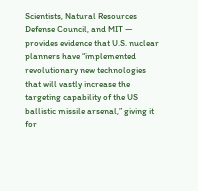Scientists, Natural Resources Defense Council, and MIT — provides evidence that U.S. nuclear planners have “implemented revolutionary new technologies that will vastly increase the targeting capability of the US ballistic missile arsenal,” giving it for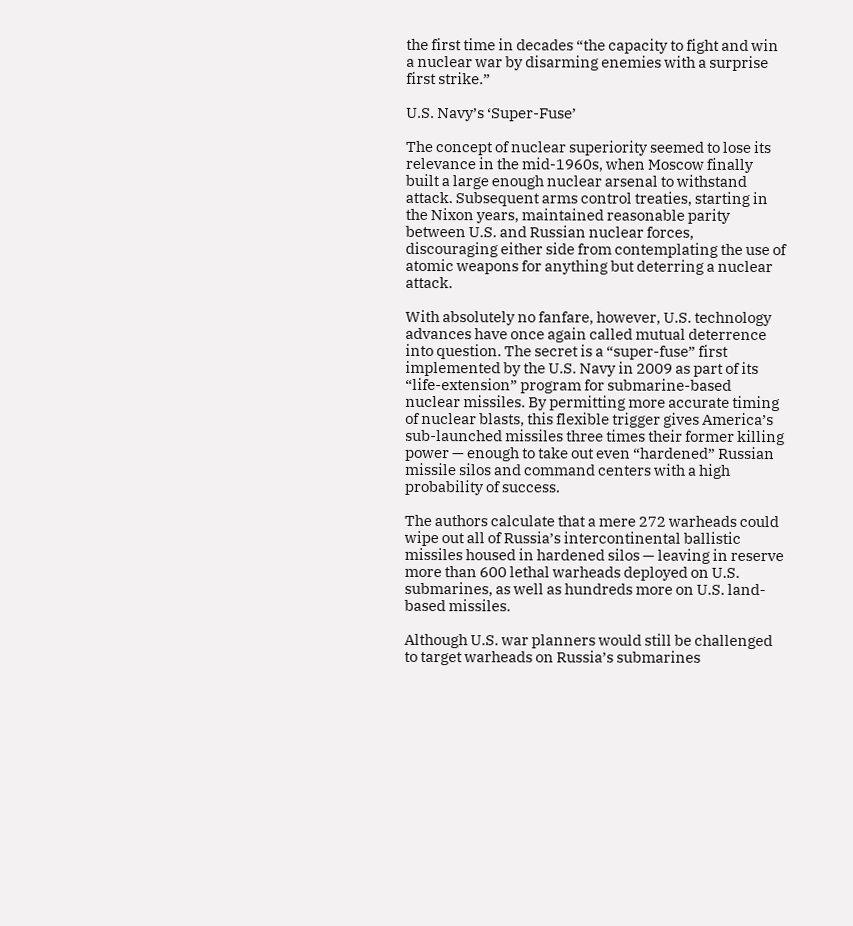the first time in decades “the capacity to fight and win a nuclear war by disarming enemies with a surprise first strike.”

U.S. Navy’s ‘Super-Fuse’

The concept of nuclear superiority seemed to lose its relevance in the mid-1960s, when Moscow finally built a large enough nuclear arsenal to withstand attack. Subsequent arms control treaties, starting in the Nixon years, maintained reasonable parity between U.S. and Russian nuclear forces, discouraging either side from contemplating the use of atomic weapons for anything but deterring a nuclear attack.

With absolutely no fanfare, however, U.S. technology advances have once again called mutual deterrence into question. The secret is a “super-fuse” first implemented by the U.S. Navy in 2009 as part of its “life-extension” program for submarine-based nuclear missiles. By permitting more accurate timing of nuclear blasts, this flexible trigger gives America’s sub-launched missiles three times their former killing power — enough to take out even “hardened” Russian missile silos and command centers with a high probability of success.

The authors calculate that a mere 272 warheads could wipe out all of Russia’s intercontinental ballistic missiles housed in hardened silos — leaving in reserve more than 600 lethal warheads deployed on U.S. submarines, as well as hundreds more on U.S. land-based missiles.

Although U.S. war planners would still be challenged to target warheads on Russia’s submarines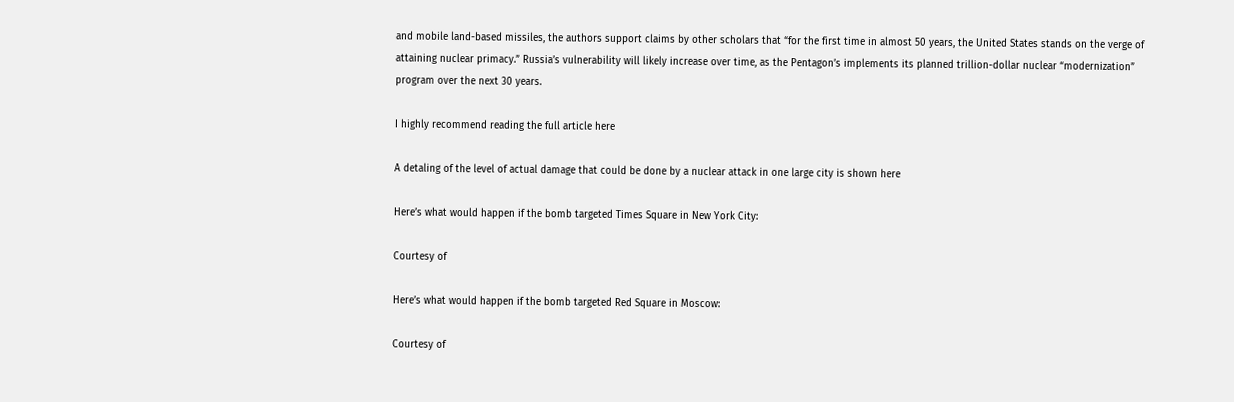and mobile land-based missiles, the authors support claims by other scholars that “for the first time in almost 50 years, the United States stands on the verge of attaining nuclear primacy.” Russia’s vulnerability will likely increase over time, as the Pentagon’s implements its planned trillion-dollar nuclear “modernization” program over the next 30 years.

I highly recommend reading the full article here

A detaling of the level of actual damage that could be done by a nuclear attack in one large city is shown here

Here’s what would happen if the bomb targeted Times Square in New York City:

Courtesy of

Here’s what would happen if the bomb targeted Red Square in Moscow:

Courtesy of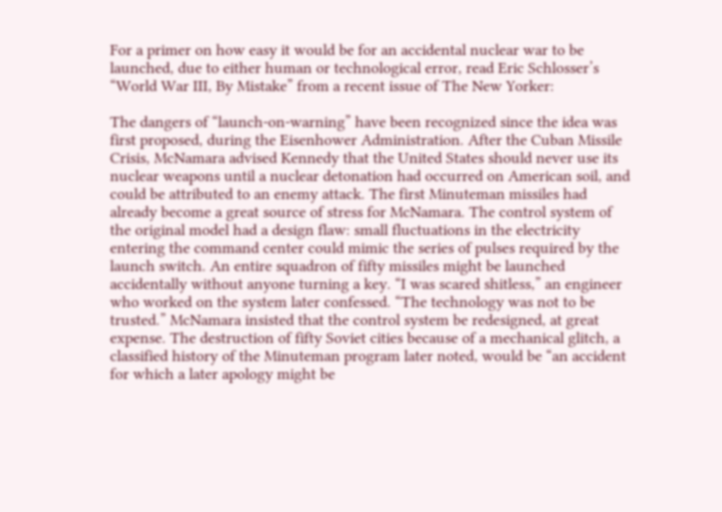For a primer on how easy it would be for an accidental nuclear war to be launched, due to either human or technological error, read Eric Schlosser’s “World War III, By Mistake” from a recent issue of The New Yorker:

The dangers of “launch-on-warning” have been recognized since the idea was first proposed, during the Eisenhower Administration. After the Cuban Missile Crisis, McNamara advised Kennedy that the United States should never use its nuclear weapons until a nuclear detonation had occurred on American soil, and could be attributed to an enemy attack. The first Minuteman missiles had already become a great source of stress for McNamara. The control system of the original model had a design flaw: small fluctuations in the electricity entering the command center could mimic the series of pulses required by the launch switch. An entire squadron of fifty missiles might be launched accidentally without anyone turning a key. “I was scared shitless,” an engineer who worked on the system later confessed. “The technology was not to be trusted.” McNamara insisted that the control system be redesigned, at great expense. The destruction of fifty Soviet cities because of a mechanical glitch, a classified history of the Minuteman program later noted, would be “an accident for which a later apology might be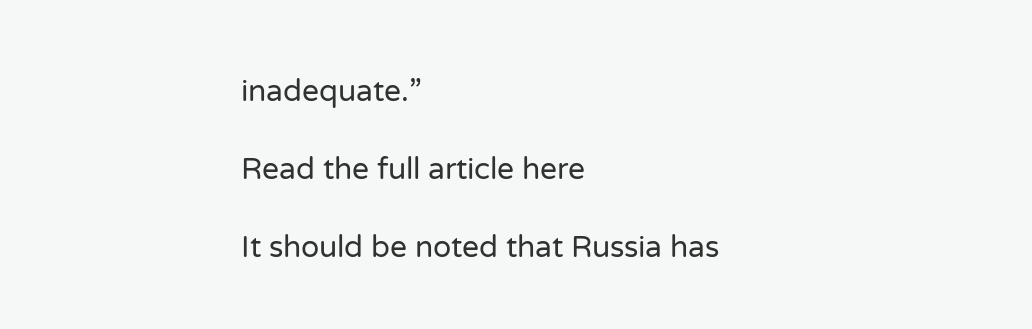inadequate.”

Read the full article here

It should be noted that Russia has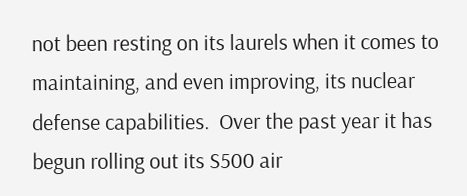not been resting on its laurels when it comes to maintaining, and even improving, its nuclear defense capabilities.  Over the past year it has begun rolling out its S500 air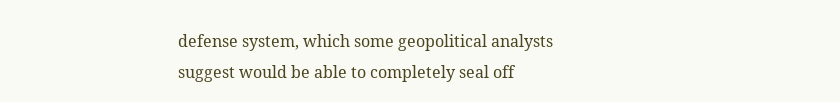defense system, which some geopolitical analysts suggest would be able to completely seal off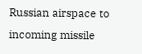Russian airspace to incoming missile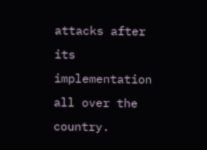attacks after its implementation all over the country.